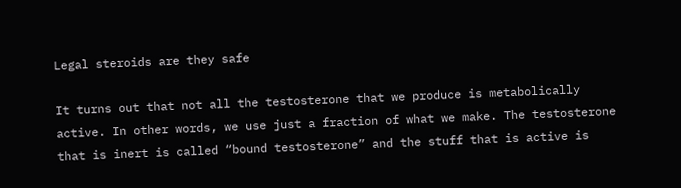Legal steroids are they safe

It turns out that not all the testosterone that we produce is metabolically active. In other words, we use just a fraction of what we make. The testosterone that is inert is called “bound testosterone” and the stuff that is active is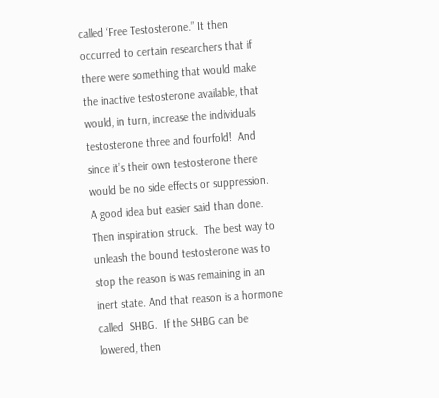called ‘Free Testosterone.” It then occurred to certain researchers that if there were something that would make the inactive testosterone available, that would, in turn, increase the individuals testosterone three and fourfold!  And since it’s their own testosterone there would be no side effects or suppression.  A good idea but easier said than done. Then inspiration struck.  The best way to unleash the bound testosterone was to stop the reason is was remaining in an inert state. And that reason is a hormone called  SHBG.  If the SHBG can be lowered, then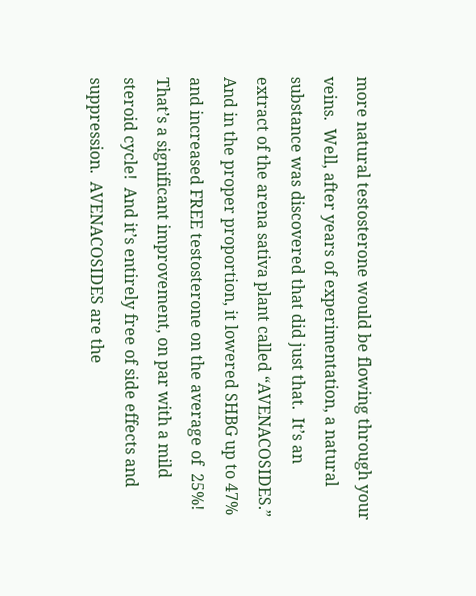more natural testosterone would be flowing through your veins.  Well, after years of experimentation, a natural substance was discovered that did just that.  It’s an extract of the arena sativa plant called “AVENACOSIDES.”  And in the proper proportion, it lowered SHBG up to 47% and increased FREE testosterone on the average of  25%!   That’s a significant improvement, on par with a mild steroid cycle!  And it’s entirely free of side effects and suppression.  AVENACOSIDES are the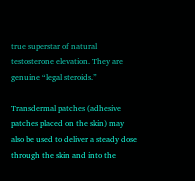true superstar of natural testosterone elevation. They are genuine “legal steroids.”

Transdermal patches (adhesive patches placed on the skin) may also be used to deliver a steady dose through the skin and into the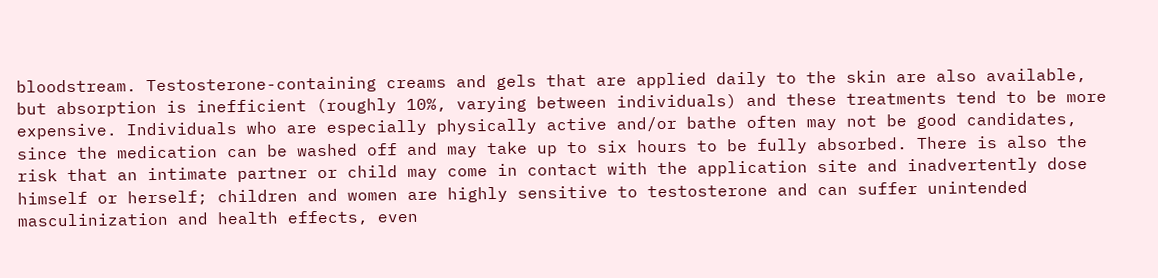bloodstream. Testosterone-containing creams and gels that are applied daily to the skin are also available, but absorption is inefficient (roughly 10%, varying between individuals) and these treatments tend to be more expensive. Individuals who are especially physically active and/or bathe often may not be good candidates, since the medication can be washed off and may take up to six hours to be fully absorbed. There is also the risk that an intimate partner or child may come in contact with the application site and inadvertently dose himself or herself; children and women are highly sensitive to testosterone and can suffer unintended masculinization and health effects, even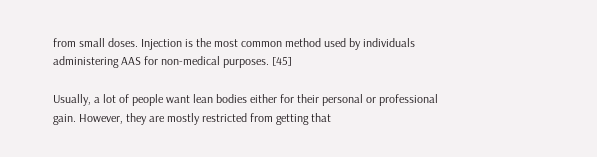from small doses. Injection is the most common method used by individuals administering AAS for non-medical purposes. [45]

Usually, a lot of people want lean bodies either for their personal or professional gain. However, they are mostly restricted from getting that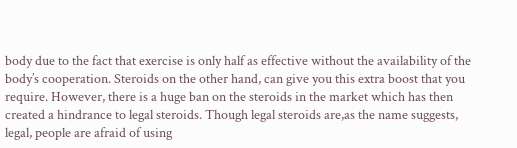body due to the fact that exercise is only half as effective without the availability of the body’s cooperation. Steroids on the other hand, can give you this extra boost that you require. However, there is a huge ban on the steroids in the market which has then created a hindrance to legal steroids. Though legal steroids are,as the name suggests, legal, people are afraid of using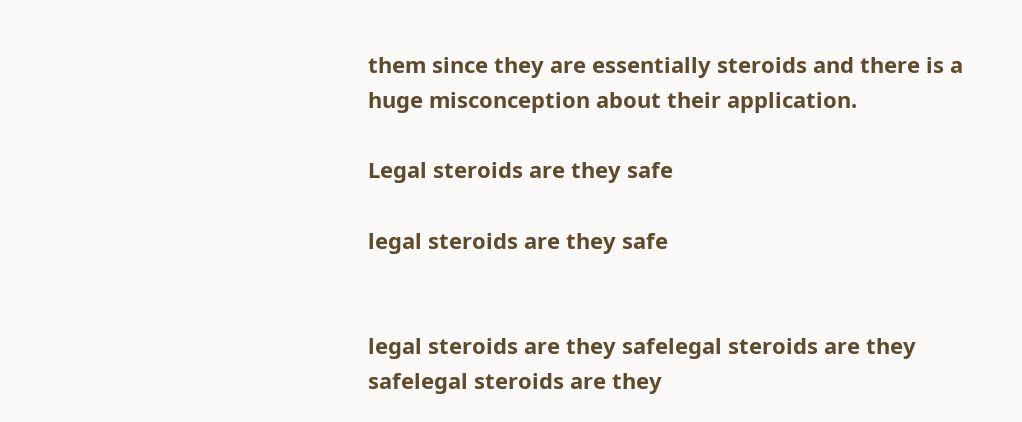them since they are essentially steroids and there is a huge misconception about their application.

Legal steroids are they safe

legal steroids are they safe


legal steroids are they safelegal steroids are they safelegal steroids are they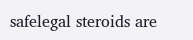safelegal steroids are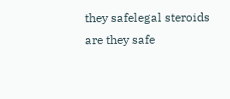they safelegal steroids are they safe